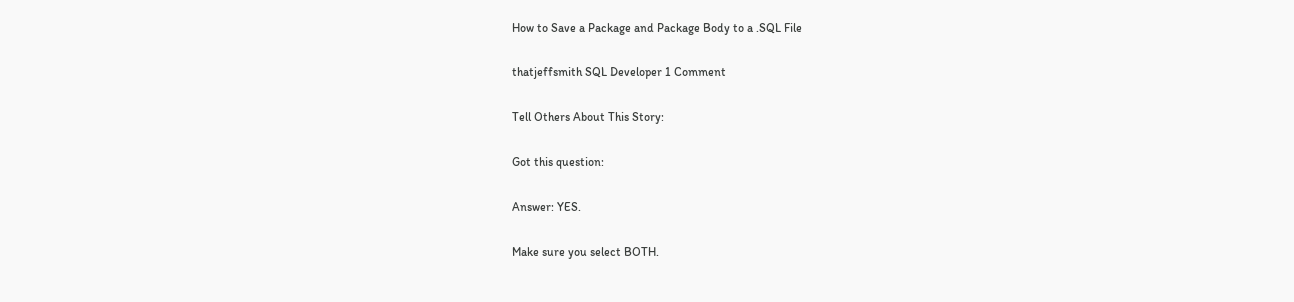How to Save a Package and Package Body to a .SQL File

thatjeffsmith SQL Developer 1 Comment

Tell Others About This Story:

Got this question:

Answer: YES.

Make sure you select BOTH.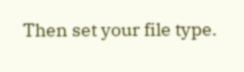Then set your file type.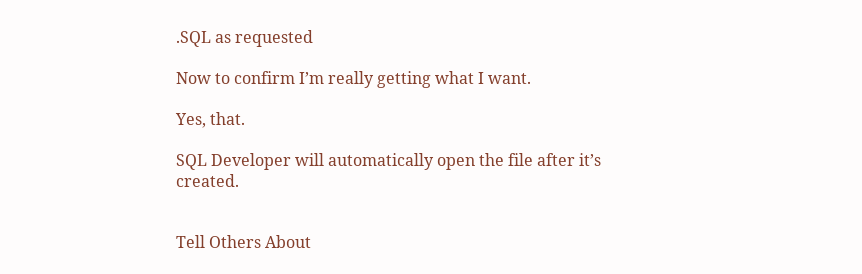.SQL as requested

Now to confirm I’m really getting what I want.

Yes, that.

SQL Developer will automatically open the file after it’s created.


Tell Others About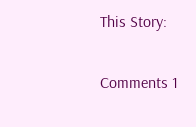This Story:

Comments 1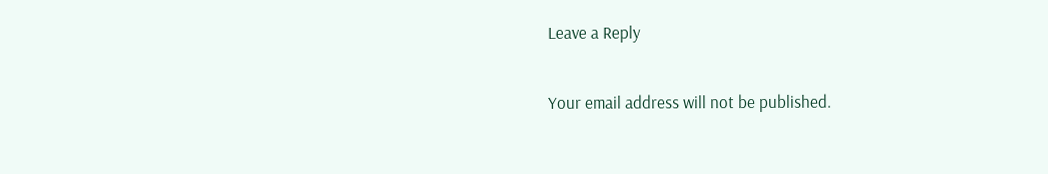Leave a Reply

Your email address will not be published.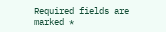Required fields are marked *